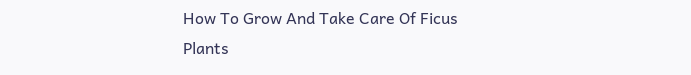How To Grow And Take Care Of Ficus Plants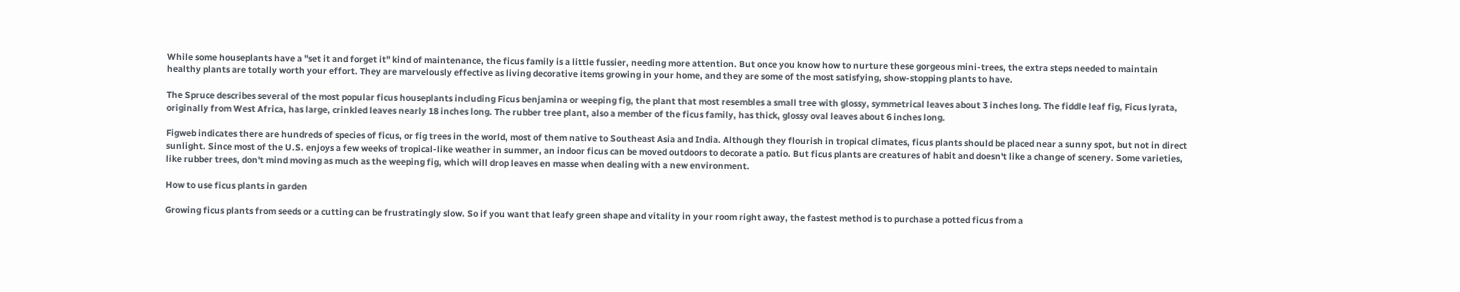While some houseplants have a "set it and forget it" kind of maintenance, the ficus family is a little fussier, needing more attention. But once you know how to nurture these gorgeous mini-trees, the extra steps needed to maintain healthy plants are totally worth your effort. They are marvelously effective as living decorative items growing in your home, and they are some of the most satisfying, show-stopping plants to have.

The Spruce describes several of the most popular ficus houseplants including Ficus benjamina or weeping fig, the plant that most resembles a small tree with glossy, symmetrical leaves about 3 inches long. The fiddle leaf fig, Ficus lyrata, originally from West Africa, has large, crinkled leaves nearly 18 inches long. The rubber tree plant, also a member of the ficus family, has thick, glossy oval leaves about 6 inches long.

Figweb indicates there are hundreds of species of ficus, or fig trees in the world, most of them native to Southeast Asia and India. Although they flourish in tropical climates, ficus plants should be placed near a sunny spot, but not in direct sunlight. Since most of the U.S. enjoys a few weeks of tropical-like weather in summer, an indoor ficus can be moved outdoors to decorate a patio. But ficus plants are creatures of habit and doesn't like a change of scenery. Some varieties, like rubber trees, don't mind moving as much as the weeping fig, which will drop leaves en masse when dealing with a new environment.

How to use ficus plants in garden

Growing ficus plants from seeds or a cutting can be frustratingly slow. So if you want that leafy green shape and vitality in your room right away, the fastest method is to purchase a potted ficus from a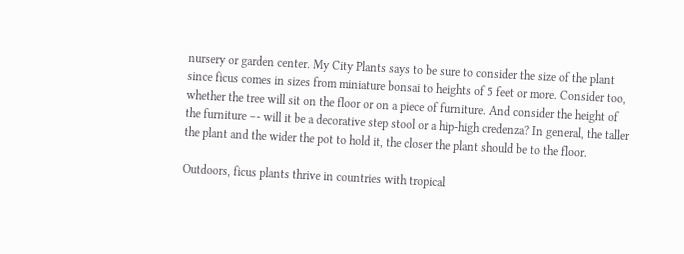nursery or garden center. My City Plants says to be sure to consider the size of the plant since ficus comes in sizes from miniature bonsai to heights of 5 feet or more. Consider too, whether the tree will sit on the floor or on a piece of furniture. And consider the height of the furniture –- will it be a decorative step stool or a hip-high credenza? In general, the taller the plant and the wider the pot to hold it, the closer the plant should be to the floor.

Outdoors, ficus plants thrive in countries with tropical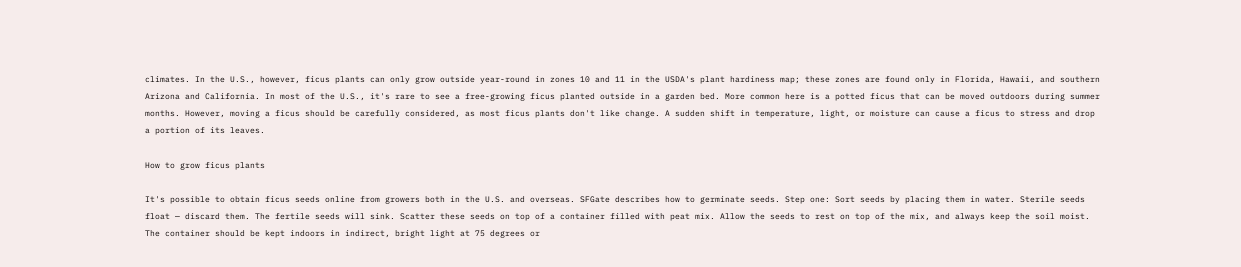climates. In the U.S., however, ficus plants can only grow outside year-round in zones 10 and 11 in the USDA's plant hardiness map; these zones are found only in Florida, Hawaii, and southern Arizona and California. In most of the U.S., it's rare to see a free-growing ficus planted outside in a garden bed. More common here is a potted ficus that can be moved outdoors during summer months. However, moving a ficus should be carefully considered, as most ficus plants don't like change. A sudden shift in temperature, light, or moisture can cause a ficus to stress and drop a portion of its leaves.

How to grow ficus plants

It's possible to obtain ficus seeds online from growers both in the U.S. and overseas. SFGate describes how to germinate seeds. Step one: Sort seeds by placing them in water. Sterile seeds float — discard them. The fertile seeds will sink. Scatter these seeds on top of a container filled with peat mix. Allow the seeds to rest on top of the mix, and always keep the soil moist. The container should be kept indoors in indirect, bright light at 75 degrees or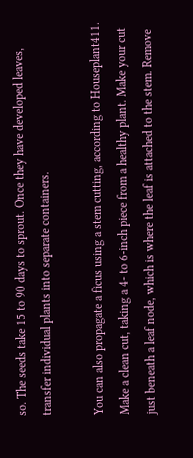so. The seeds take 15 to 90 days to sprout. Once they have developed leaves, transfer individual plants into separate containers.

You can also propagate a ficus using a stem cutting, according to Houseplant411. Make a clean cut, taking a 4- to 6-inch piece from a healthy plant. Make your cut just beneath a leaf node, which is where the leaf is attached to the stem. Remove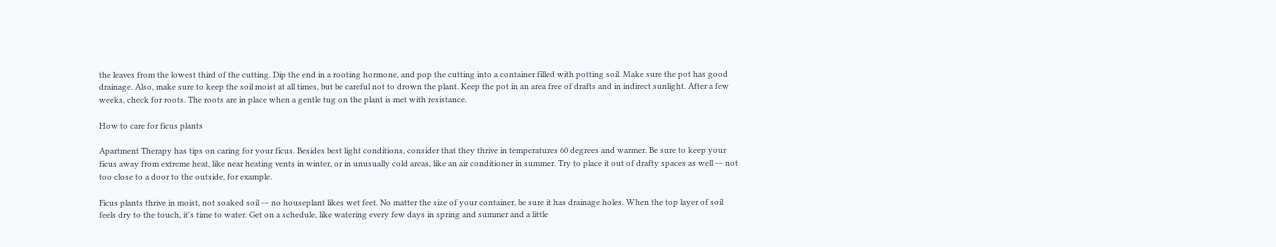the leaves from the lowest third of the cutting. Dip the end in a rooting hormone, and pop the cutting into a container filled with potting soil. Make sure the pot has good drainage. Also, make sure to keep the soil moist at all times, but be careful not to drown the plant. Keep the pot in an area free of drafts and in indirect sunlight. After a few weeks, check for roots. The roots are in place when a gentle tug on the plant is met with resistance.

How to care for ficus plants

Apartment Therapy has tips on caring for your ficus. Besides best light conditions, consider that they thrive in temperatures 60 degrees and warmer. Be sure to keep your ficus away from extreme heat, like near heating vents in winter, or in unusually cold areas, like an air conditioner in summer. Try to place it out of drafty spaces as well -– not too close to a door to the outside, for example.

Ficus plants thrive in moist, not soaked soil -– no houseplant likes wet feet. No matter the size of your container, be sure it has drainage holes. When the top layer of soil feels dry to the touch, it's time to water. Get on a schedule, like watering every few days in spring and summer and a little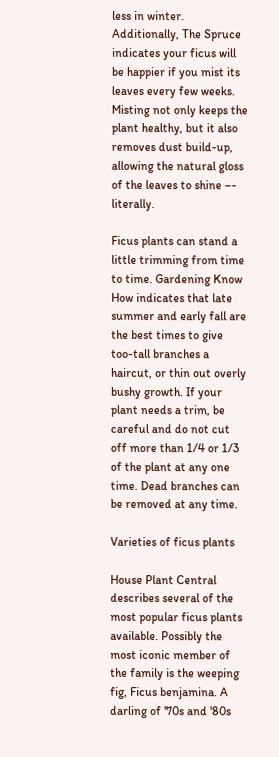less in winter. Additionally, The Spruce indicates your ficus will be happier if you mist its leaves every few weeks. Misting not only keeps the plant healthy, but it also removes dust build-up, allowing the natural gloss of the leaves to shine –- literally.

Ficus plants can stand a little trimming from time to time. Gardening Know How indicates that late summer and early fall are the best times to give too-tall branches a haircut, or thin out overly bushy growth. If your plant needs a trim, be careful and do not cut off more than 1/4 or 1/3 of the plant at any one time. Dead branches can be removed at any time.

Varieties of ficus plants

House Plant Central describes several of the most popular ficus plants available. Possibly the most iconic member of the family is the weeping fig, Ficus benjamina. A darling of '70s and '80s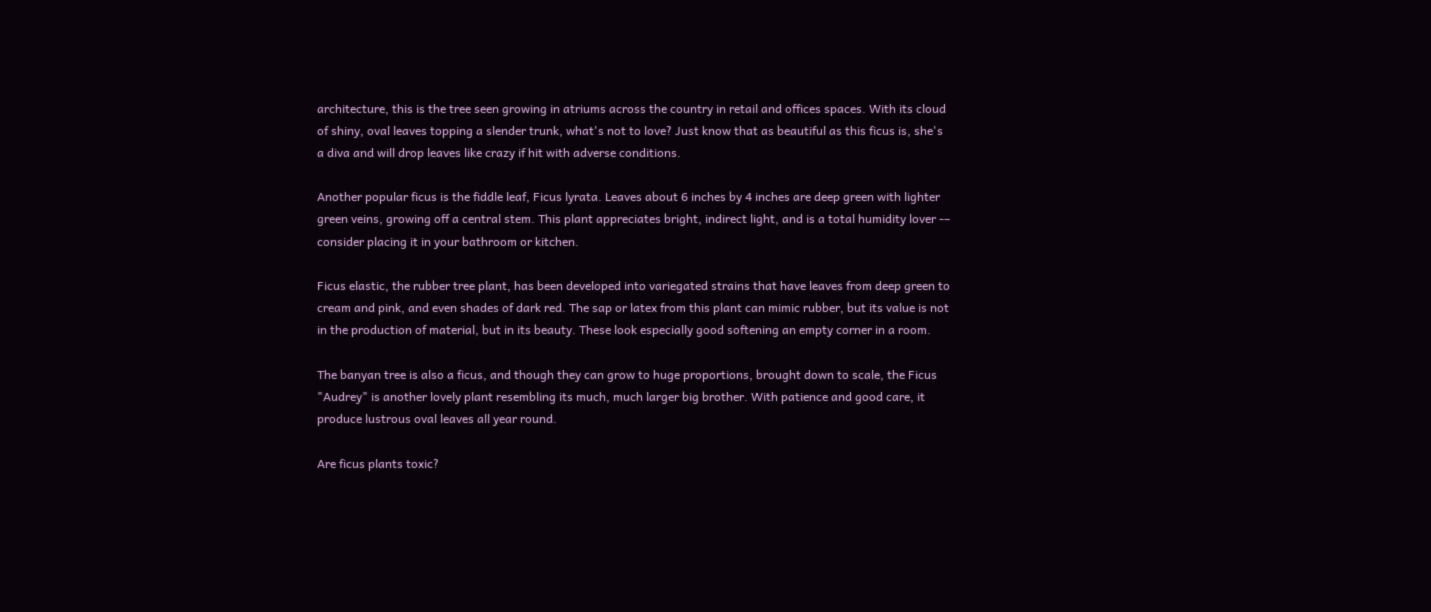architecture, this is the tree seen growing in atriums across the country in retail and offices spaces. With its cloud of shiny, oval leaves topping a slender trunk, what's not to love? Just know that as beautiful as this ficus is, she's a diva and will drop leaves like crazy if hit with adverse conditions.

Another popular ficus is the fiddle leaf, Ficus lyrata. Leaves about 6 inches by 4 inches are deep green with lighter green veins, growing off a central stem. This plant appreciates bright, indirect light, and is a total humidity lover -– consider placing it in your bathroom or kitchen.

Ficus elastic, the rubber tree plant, has been developed into variegated strains that have leaves from deep green to cream and pink, and even shades of dark red. The sap or latex from this plant can mimic rubber, but its value is not in the production of material, but in its beauty. These look especially good softening an empty corner in a room.

The banyan tree is also a ficus, and though they can grow to huge proportions, brought down to scale, the Ficus "Audrey" is another lovely plant resembling its much, much larger big brother. With patience and good care, it produce lustrous oval leaves all year round.

Are ficus plants toxic?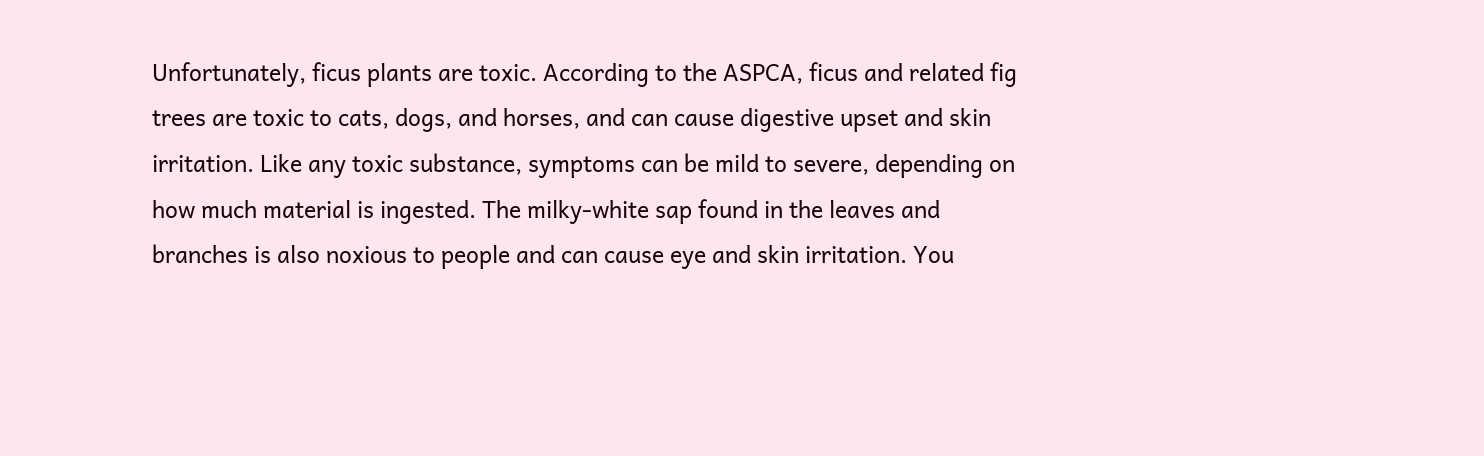Unfortunately, ficus plants are toxic. According to the ASPCA, ficus and related fig trees are toxic to cats, dogs, and horses, and can cause digestive upset and skin irritation. Like any toxic substance, symptoms can be mild to severe, depending on how much material is ingested. The milky-white sap found in the leaves and branches is also noxious to people and can cause eye and skin irritation. You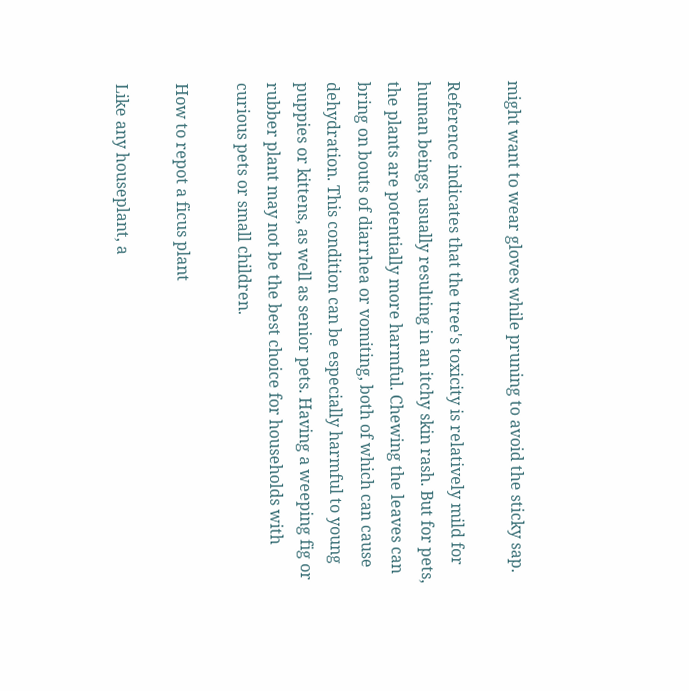might want to wear gloves while pruning to avoid the sticky sap.

Reference indicates that the tree's toxicity is relatively mild for human beings, usually resulting in an itchy skin rash. But for pets, the plants are potentially more harmful. Chewing the leaves can bring on bouts of diarrhea or vomiting, both of which can cause dehydration. This condition can be especially harmful to young puppies or kittens, as well as senior pets. Having a weeping fig or rubber plant may not be the best choice for households with curious pets or small children.

How to repot a ficus plant

Like any houseplant, a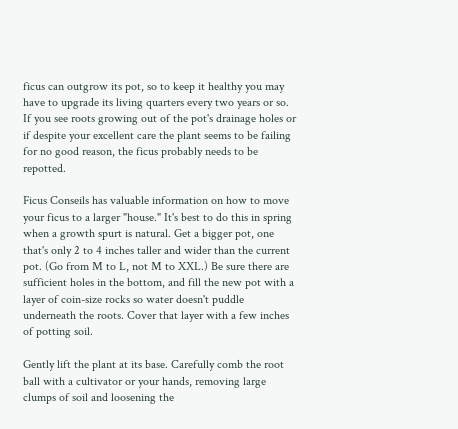ficus can outgrow its pot, so to keep it healthy you may have to upgrade its living quarters every two years or so. If you see roots growing out of the pot's drainage holes or if despite your excellent care the plant seems to be failing for no good reason, the ficus probably needs to be repotted.

Ficus Conseils has valuable information on how to move your ficus to a larger "house." It's best to do this in spring when a growth spurt is natural. Get a bigger pot, one that's only 2 to 4 inches taller and wider than the current pot. (Go from M to L, not M to XXL.) Be sure there are sufficient holes in the bottom, and fill the new pot with a layer of coin-size rocks so water doesn't puddle underneath the roots. Cover that layer with a few inches of potting soil.

Gently lift the plant at its base. Carefully comb the root ball with a cultivator or your hands, removing large clumps of soil and loosening the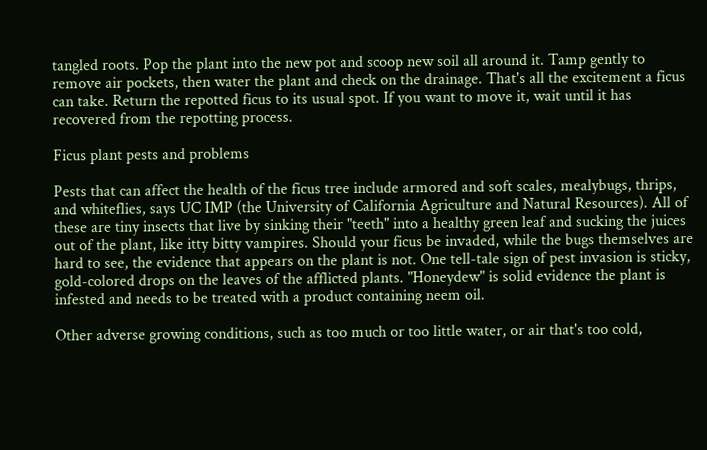tangled roots. Pop the plant into the new pot and scoop new soil all around it. Tamp gently to remove air pockets, then water the plant and check on the drainage. That's all the excitement a ficus can take. Return the repotted ficus to its usual spot. If you want to move it, wait until it has recovered from the repotting process.

Ficus plant pests and problems

Pests that can affect the health of the ficus tree include armored and soft scales, mealybugs, thrips, and whiteflies, says UC IMP (the University of California Agriculture and Natural Resources). All of these are tiny insects that live by sinking their "teeth" into a healthy green leaf and sucking the juices out of the plant, like itty bitty vampires. Should your ficus be invaded, while the bugs themselves are hard to see, the evidence that appears on the plant is not. One tell-tale sign of pest invasion is sticky, gold-colored drops on the leaves of the afflicted plants. "Honeydew" is solid evidence the plant is infested and needs to be treated with a product containing neem oil.

Other adverse growing conditions, such as too much or too little water, or air that's too cold,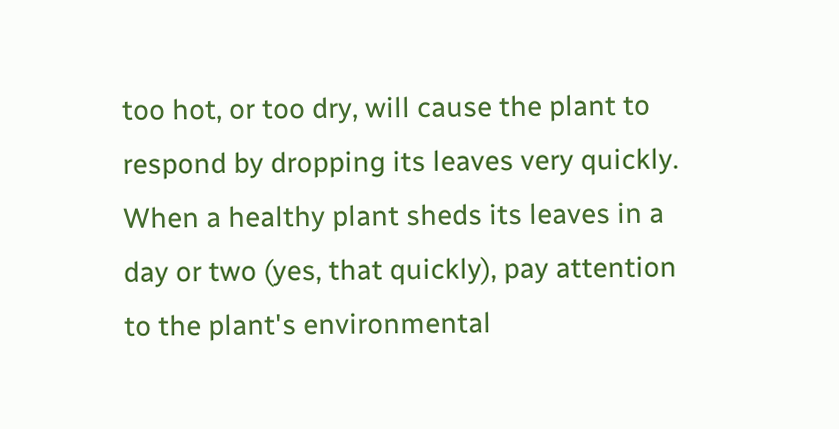too hot, or too dry, will cause the plant to respond by dropping its leaves very quickly. When a healthy plant sheds its leaves in a day or two (yes, that quickly), pay attention to the plant's environmental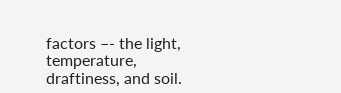factors –- the light, temperature, draftiness, and soil.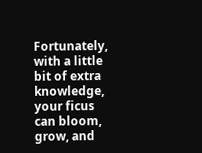Fortunately, with a little bit of extra knowledge, your ficus can bloom, grow, and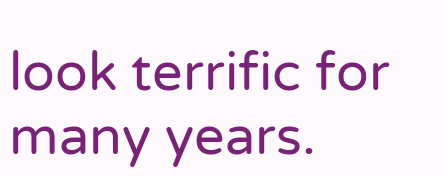look terrific for many years.